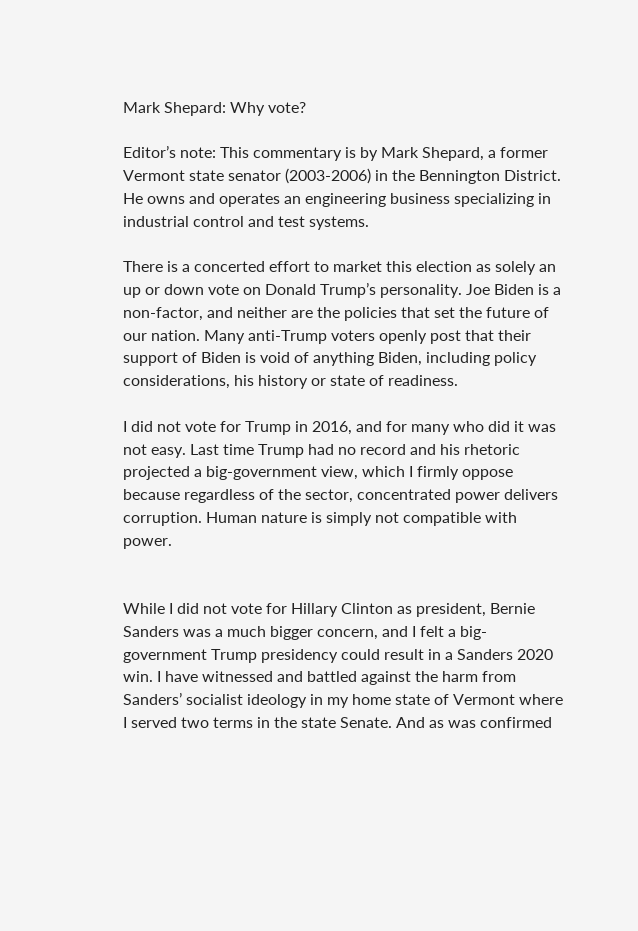Mark Shepard: Why vote?

Editor’s note: This commentary is by Mark Shepard, a former Vermont state senator (2003-2006) in the Bennington District. He owns and operates an engineering business specializing in industrial control and test systems.

There is a concerted effort to market this election as solely an up or down vote on Donald Trump’s personality. Joe Biden is a non-factor, and neither are the policies that set the future of our nation. Many anti-Trump voters openly post that their support of Biden is void of anything Biden, including policy considerations, his history or state of readiness.

I did not vote for Trump in 2016, and for many who did it was not easy. Last time Trump had no record and his rhetoric projected a big-government view, which I firmly oppose because regardless of the sector, concentrated power delivers corruption. Human nature is simply not compatible with power.


While I did not vote for Hillary Clinton as president, Bernie Sanders was a much bigger concern, and I felt a big-government Trump presidency could result in a Sanders 2020 win. I have witnessed and battled against the harm from Sanders’ socialist ideology in my home state of Vermont where I served two terms in the state Senate. And as was confirmed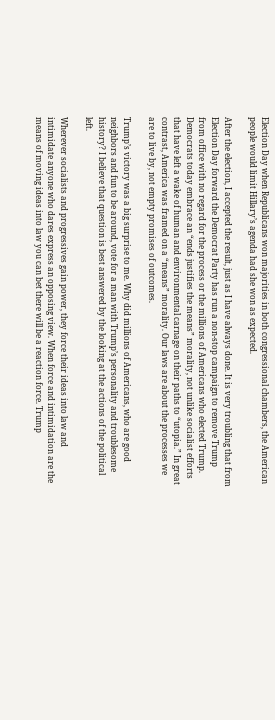Election Day when Republicans won majorities in both congressional chambers, the American people would limit Hillary’s agenda had she won as expected.

After the election, I accepted the result, just as I have always done. It is very troubling that from Election Day forward the Democrat Party has run a non-stop campaign to remove Trump from office with no regard for the process or the millions of Americans who elected Trump. Democrats today embrace an “ends justifies the means” morality, not unlike socialist efforts that have left a wake of human and environmental carnage on their paths to “utopia.” In great contrast, America was framed on a “means” morality. Our laws are about the processes we are to live by, not empty promises of outcomes.

Trump’s victory was a big surprise to me. Why did millions of Americans, who are good neighbors and fun to be around, vote for a man with Trump’s personality and troublesome history? I believe that question is best answered by the looking at the actions of the political left.

Wherever socialists and progressives gain power, they force their ideas into law and intimidate anyone who dares express an opposing view. When force and intimidation are the means of moving ideas into law you can bet there will be a reaction force. Trump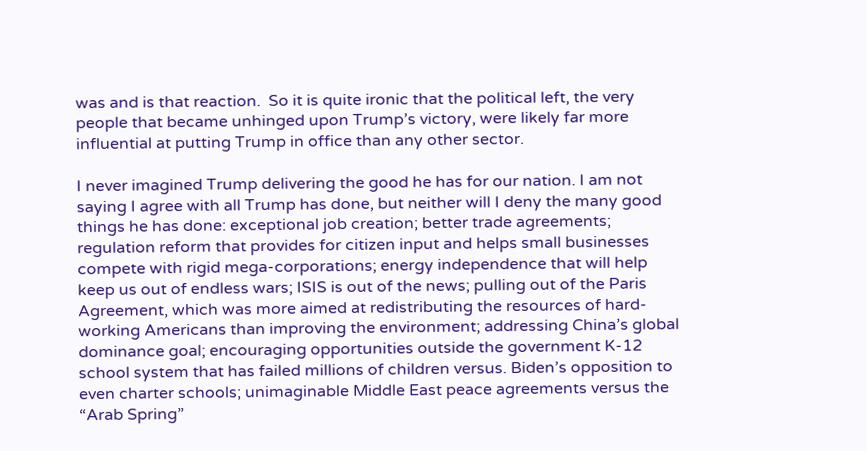was and is that reaction.  So it is quite ironic that the political left, the very people that became unhinged upon Trump’s victory, were likely far more influential at putting Trump in office than any other sector.

I never imagined Trump delivering the good he has for our nation. I am not saying I agree with all Trump has done, but neither will I deny the many good things he has done: exceptional job creation; better trade agreements; regulation reform that provides for citizen input and helps small businesses compete with rigid mega-corporations; energy independence that will help keep us out of endless wars; ISIS is out of the news; pulling out of the Paris Agreement, which was more aimed at redistributing the resources of hard-working Americans than improving the environment; addressing China’s global dominance goal; encouraging opportunities outside the government K-12 school system that has failed millions of children versus. Biden’s opposition to even charter schools; unimaginable Middle East peace agreements versus the “Arab Spring”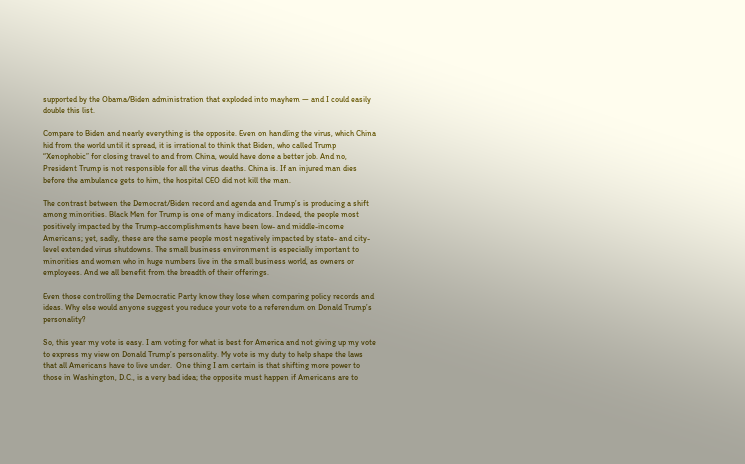supported by the Obama/Biden administration that exploded into mayhem — and I could easily double this list.

Compare to Biden and nearly everything is the opposite. Even on handling the virus, which China hid from the world until it spread, it is irrational to think that Biden, who called Trump “Xenophobic” for closing travel to and from China, would have done a better job. And no, President Trump is not responsible for all the virus deaths. China is. If an injured man dies before the ambulance gets to him, the hospital CEO did not kill the man.

The contrast between the Democrat/Biden record and agenda and Trump’s is producing a shift among minorities. Black Men for Trump is one of many indicators. Indeed, the people most positively impacted by the Trump-accomplishments have been low- and middle-income Americans; yet, sadly, these are the same people most negatively impacted by state- and city-level extended virus shutdowns. The small business environment is especially important to minorities and women who in huge numbers live in the small business world, as owners or employees. And we all benefit from the breadth of their offerings.

Even those controlling the Democratic Party know they lose when comparing policy records and ideas. Why else would anyone suggest you reduce your vote to a referendum on Donald Trump’s personality?

So, this year my vote is easy. I am voting for what is best for America and not giving up my vote to express my view on Donald Trump’s personality. My vote is my duty to help shape the laws that all Americans have to live under.  One thing I am certain is that shifting more power to those in Washington, D.C., is a very bad idea; the opposite must happen if Americans are to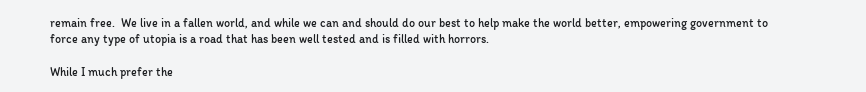remain free.  We live in a fallen world, and while we can and should do our best to help make the world better, empowering government to force any type of utopia is a road that has been well tested and is filled with horrors.

While I much prefer the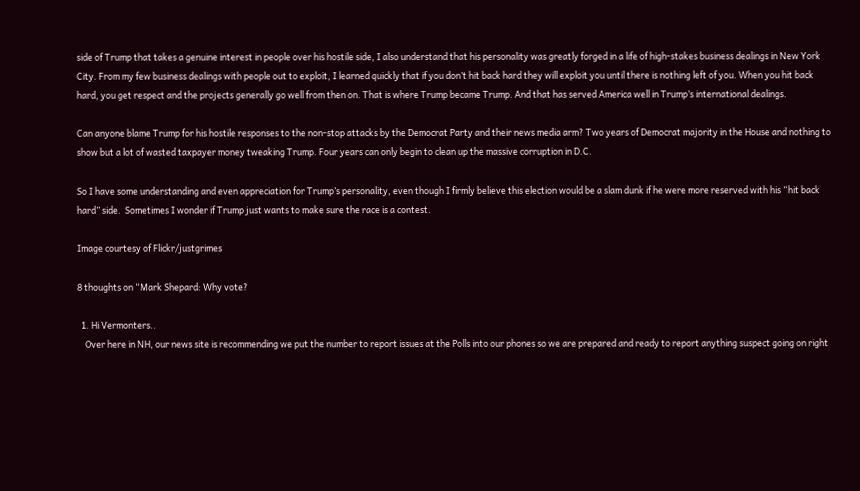side of Trump that takes a genuine interest in people over his hostile side, I also understand that his personality was greatly forged in a life of high-stakes business dealings in New York City. From my few business dealings with people out to exploit, I learned quickly that if you don’t hit back hard they will exploit you until there is nothing left of you. When you hit back hard, you get respect and the projects generally go well from then on. That is where Trump became Trump. And that has served America well in Trump’s international dealings.

Can anyone blame Trump for his hostile responses to the non-stop attacks by the Democrat Party and their news media arm? Two years of Democrat majority in the House and nothing to show but a lot of wasted taxpayer money tweaking Trump. Four years can only begin to clean up the massive corruption in D.C.

So I have some understanding and even appreciation for Trump’s personality, even though I firmly believe this election would be a slam dunk if he were more reserved with his “hit back hard” side.  Sometimes I wonder if Trump just wants to make sure the race is a contest.

Image courtesy of Flickr/justgrimes

8 thoughts on “Mark Shepard: Why vote?

  1. Hi Vermonters..
    Over here in NH, our news site is recommending we put the number to report issues at the Polls into our phones so we are prepared and ready to report anything suspect going on right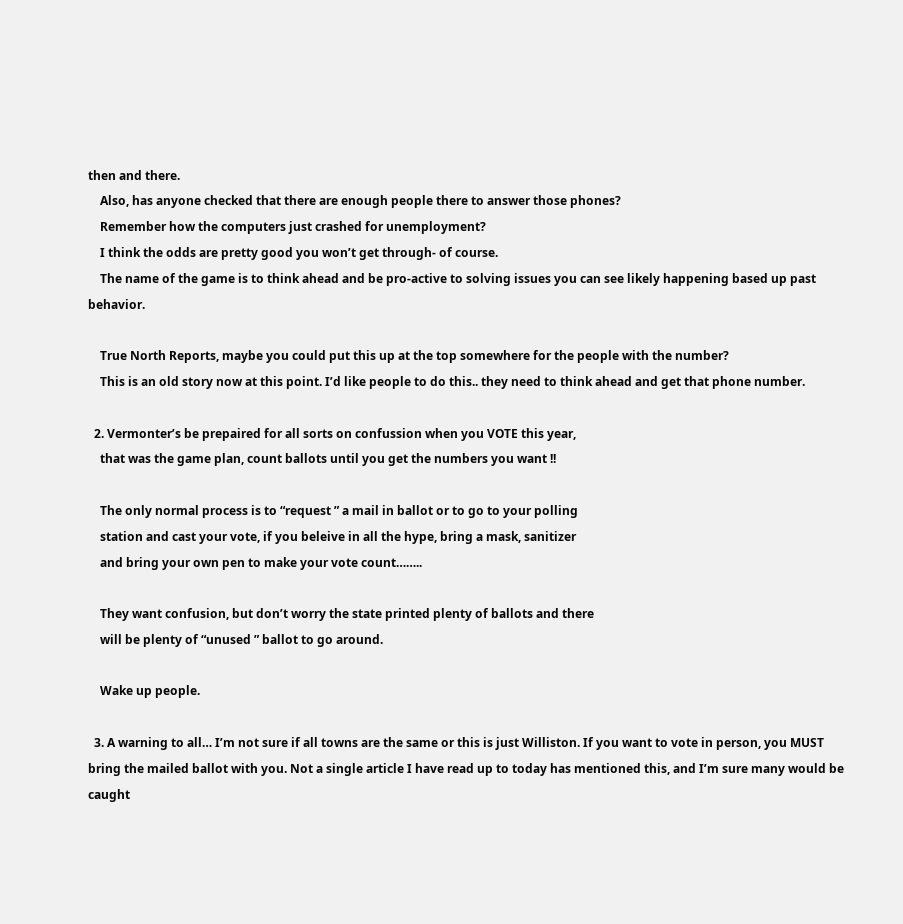then and there.
    Also, has anyone checked that there are enough people there to answer those phones?
    Remember how the computers just crashed for unemployment?
    I think the odds are pretty good you won’t get through- of course.
    The name of the game is to think ahead and be pro-active to solving issues you can see likely happening based up past behavior.

    True North Reports, maybe you could put this up at the top somewhere for the people with the number?
    This is an old story now at this point. I’d like people to do this.. they need to think ahead and get that phone number.

  2. Vermonter’s be prepaired for all sorts on confussion when you VOTE this year,
    that was the game plan, count ballots until you get the numbers you want !!

    The only normal process is to “request ” a mail in ballot or to go to your polling
    station and cast your vote, if you beleive in all the hype, bring a mask, sanitizer
    and bring your own pen to make your vote count……..

    They want confusion, but don’t worry the state printed plenty of ballots and there
    will be plenty of “unused ” ballot to go around.

    Wake up people.

  3. A warning to all… I’m not sure if all towns are the same or this is just Williston. If you want to vote in person, you MUST bring the mailed ballot with you. Not a single article I have read up to today has mentioned this, and I’m sure many would be caught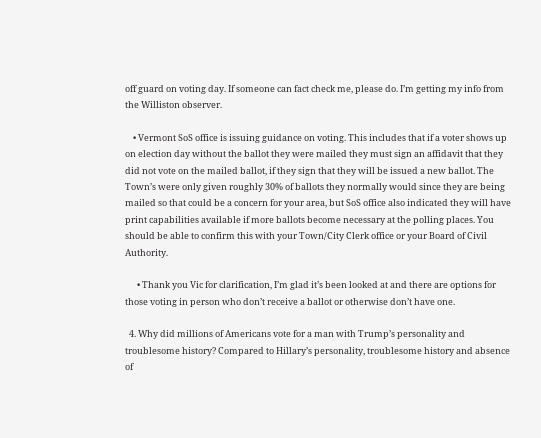off guard on voting day. If someone can fact check me, please do. I’m getting my info from the Williston observer.

    • Vermont SoS office is issuing guidance on voting. This includes that if a voter shows up on election day without the ballot they were mailed they must sign an affidavit that they did not vote on the mailed ballot, if they sign that they will be issued a new ballot. The Town’s were only given roughly 30% of ballots they normally would since they are being mailed so that could be a concern for your area, but SoS office also indicated they will have print capabilities available if more ballots become necessary at the polling places. You should be able to confirm this with your Town/City Clerk office or your Board of Civil Authority.

      • Thank you Vic for clarification, I’m glad it’s been looked at and there are options for those voting in person who don’t receive a ballot or otherwise don’t have one.

  4. Why did millions of Americans vote for a man with Trump’s personality and troublesome history? Compared to Hillary’s personality, troublesome history and absence of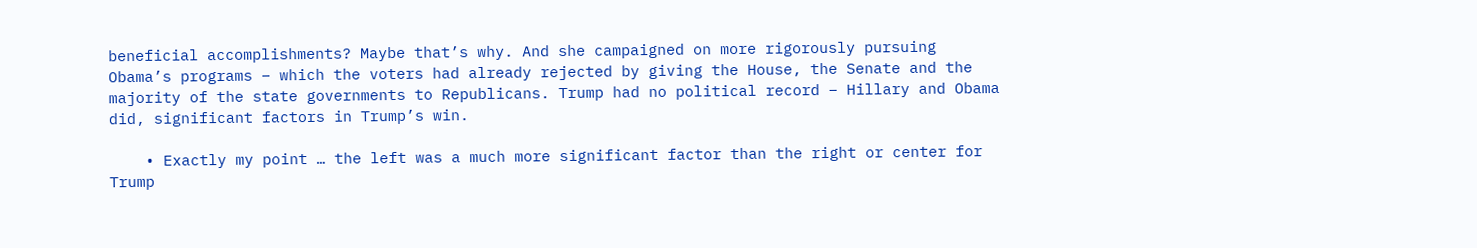beneficial accomplishments? Maybe that’s why. And she campaigned on more rigorously pursuing Obama’s programs – which the voters had already rejected by giving the House, the Senate and the majority of the state governments to Republicans. Trump had no political record – Hillary and Obama did, significant factors in Trump’s win.

    • Exactly my point … the left was a much more significant factor than the right or center for Trump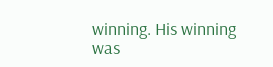winning. His winning was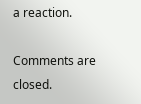a reaction.

Comments are closed.